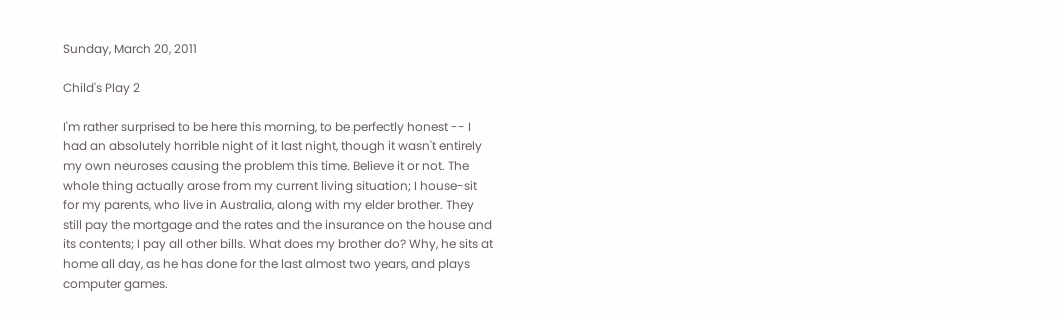Sunday, March 20, 2011

Child's Play 2

I'm rather surprised to be here this morning, to be perfectly honest -- I had an absolutely horrible night of it last night, though it wasn't entirely my own neuroses causing the problem this time. Believe it or not. The whole thing actually arose from my current living situation; I house-sit for my parents, who live in Australia, along with my elder brother. They still pay the mortgage and the rates and the insurance on the house and its contents; I pay all other bills. What does my brother do? Why, he sits at home all day, as he has done for the last almost two years, and plays computer games.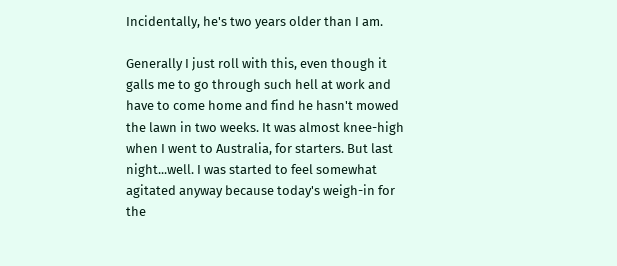Incidentally, he's two years older than I am.

Generally I just roll with this, even though it galls me to go through such hell at work and have to come home and find he hasn't mowed the lawn in two weeks. It was almost knee-high when I went to Australia, for starters. But last night...well. I was started to feel somewhat agitated anyway because today's weigh-in for the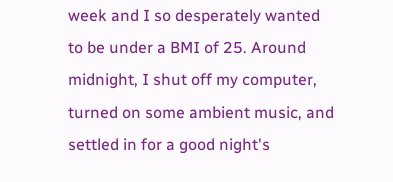week and I so desperately wanted to be under a BMI of 25. Around midnight, I shut off my computer, turned on some ambient music, and settled in for a good night's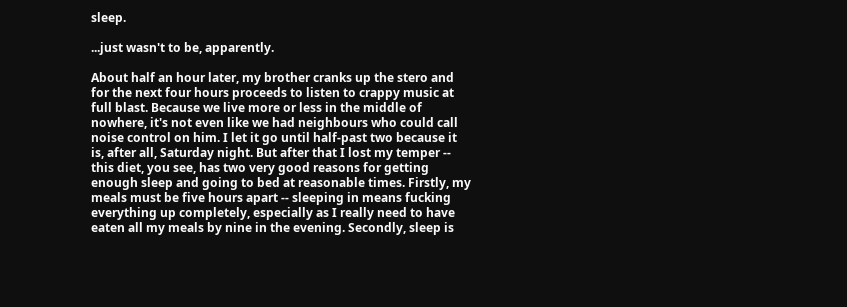sleep.

...just wasn't to be, apparently.

About half an hour later, my brother cranks up the stero and for the next four hours proceeds to listen to crappy music at full blast. Because we live more or less in the middle of nowhere, it's not even like we had neighbours who could call noise control on him. I let it go until half-past two because it is, after all, Saturday night. But after that I lost my temper -- this diet, you see, has two very good reasons for getting enough sleep and going to bed at reasonable times. Firstly, my meals must be five hours apart -- sleeping in means fucking everything up completely, especially as I really need to have eaten all my meals by nine in the evening. Secondly, sleep is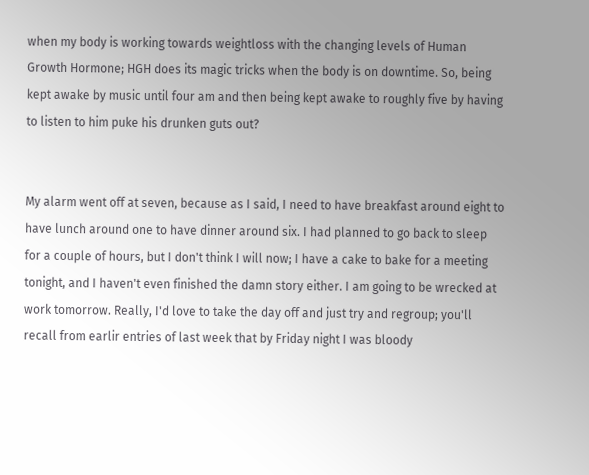when my body is working towards weightloss with the changing levels of Human Growth Hormone; HGH does its magic tricks when the body is on downtime. So, being kept awake by music until four am and then being kept awake to roughly five by having to listen to him puke his drunken guts out?


My alarm went off at seven, because as I said, I need to have breakfast around eight to have lunch around one to have dinner around six. I had planned to go back to sleep for a couple of hours, but I don't think I will now; I have a cake to bake for a meeting tonight, and I haven't even finished the damn story either. I am going to be wrecked at work tomorrow. Really, I'd love to take the day off and just try and regroup; you'll recall from earlir entries of last week that by Friday night I was bloody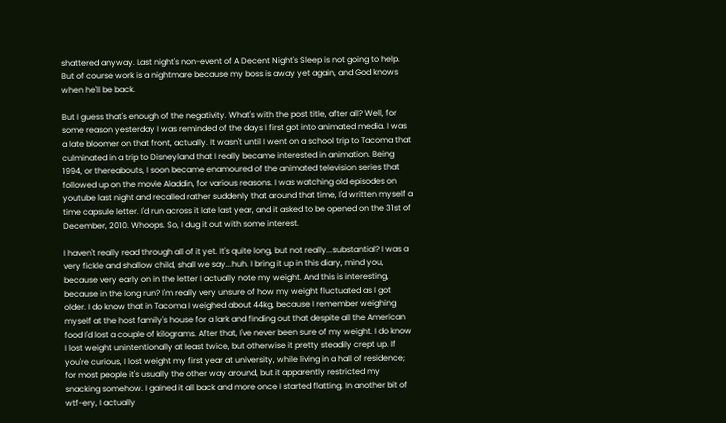shattered anyway. Last night's non-event of A Decent Night's Sleep is not going to help. But of course work is a nightmare because my boss is away yet again, and God knows when he'll be back.

But I guess that's enough of the negativity. What's with the post title, after all? Well, for some reason yesterday I was reminded of the days I first got into animated media. I was a late bloomer on that front, actually. It wasn't until I went on a school trip to Tacoma that culminated in a trip to Disneyland that I really became interested in animation. Being 1994, or thereabouts, I soon became enamoured of the animated television series that followed up on the movie Aladdin, for various reasons. I was watching old episodes on youtube last night and recalled rather suddenly that around that time, I'd written myself a time capsule letter. I'd run across it late last year, and it asked to be opened on the 31st of December, 2010. Whoops. So, I dug it out with some interest.

I haven't really read through all of it yet. It's quite long, but not really...substantial? I was a very fickle and shallow child, shall we say...huh. I bring it up in this diary, mind you, because very early on in the letter I actually note my weight. And this is interesting, because in the long run? I'm really very unsure of how my weight fluctuated as I got older. I do know that in Tacoma I weighed about 44kg, because I remember weighing myself at the host family's house for a lark and finding out that despite all the American food I'd lost a couple of kilograms. After that, I've never been sure of my weight. I do know I lost weight unintentionally at least twice, but otherwise it pretty steadily crept up. If you're curious, I lost weight my first year at university, while living in a hall of residence; for most people it's usually the other way around, but it apparently restricted my snacking somehow. I gained it all back and more once I started flatting. In another bit of wtf-ery, I actually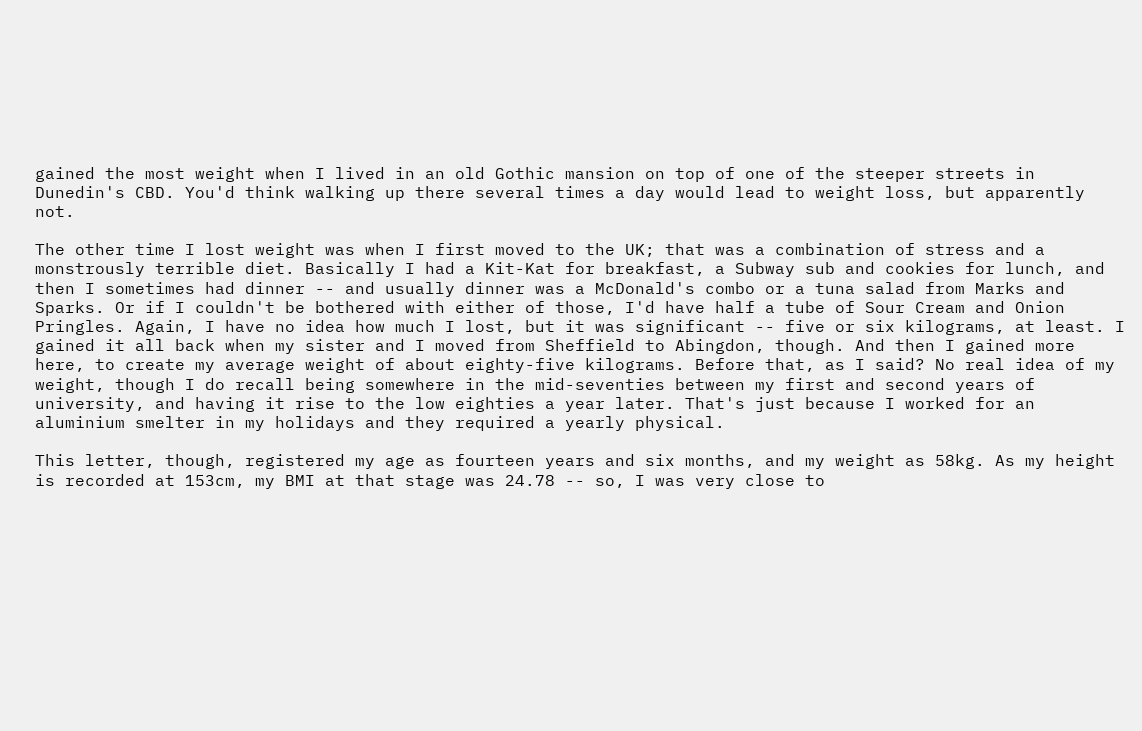gained the most weight when I lived in an old Gothic mansion on top of one of the steeper streets in Dunedin's CBD. You'd think walking up there several times a day would lead to weight loss, but apparently not.

The other time I lost weight was when I first moved to the UK; that was a combination of stress and a monstrously terrible diet. Basically I had a Kit-Kat for breakfast, a Subway sub and cookies for lunch, and then I sometimes had dinner -- and usually dinner was a McDonald's combo or a tuna salad from Marks and Sparks. Or if I couldn't be bothered with either of those, I'd have half a tube of Sour Cream and Onion Pringles. Again, I have no idea how much I lost, but it was significant -- five or six kilograms, at least. I gained it all back when my sister and I moved from Sheffield to Abingdon, though. And then I gained more here, to create my average weight of about eighty-five kilograms. Before that, as I said? No real idea of my weight, though I do recall being somewhere in the mid-seventies between my first and second years of university, and having it rise to the low eighties a year later. That's just because I worked for an aluminium smelter in my holidays and they required a yearly physical.

This letter, though, registered my age as fourteen years and six months, and my weight as 58kg. As my height is recorded at 153cm, my BMI at that stage was 24.78 -- so, I was very close to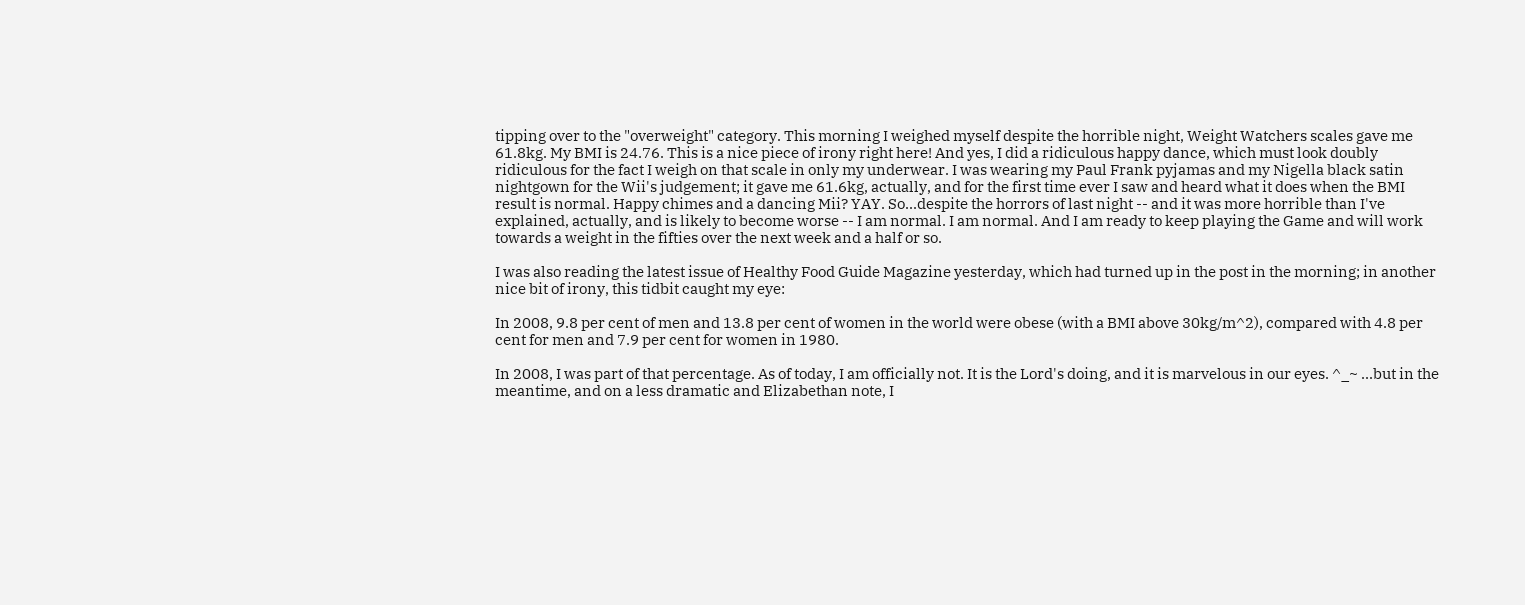tipping over to the "overweight" category. This morning I weighed myself despite the horrible night, Weight Watchers scales gave me 61.8kg. My BMI is 24.76. This is a nice piece of irony right here! And yes, I did a ridiculous happy dance, which must look doubly ridiculous for the fact I weigh on that scale in only my underwear. I was wearing my Paul Frank pyjamas and my Nigella black satin nightgown for the Wii's judgement; it gave me 61.6kg, actually, and for the first time ever I saw and heard what it does when the BMI result is normal. Happy chimes and a dancing Mii? YAY. So...despite the horrors of last night -- and it was more horrible than I've explained, actually, and is likely to become worse -- I am normal. I am normal. And I am ready to keep playing the Game and will work towards a weight in the fifties over the next week and a half or so.

I was also reading the latest issue of Healthy Food Guide Magazine yesterday, which had turned up in the post in the morning; in another nice bit of irony, this tidbit caught my eye:

In 2008, 9.8 per cent of men and 13.8 per cent of women in the world were obese (with a BMI above 30kg/m^2), compared with 4.8 per cent for men and 7.9 per cent for women in 1980.

In 2008, I was part of that percentage. As of today, I am officially not. It is the Lord's doing, and it is marvelous in our eyes. ^_~ ...but in the meantime, and on a less dramatic and Elizabethan note, I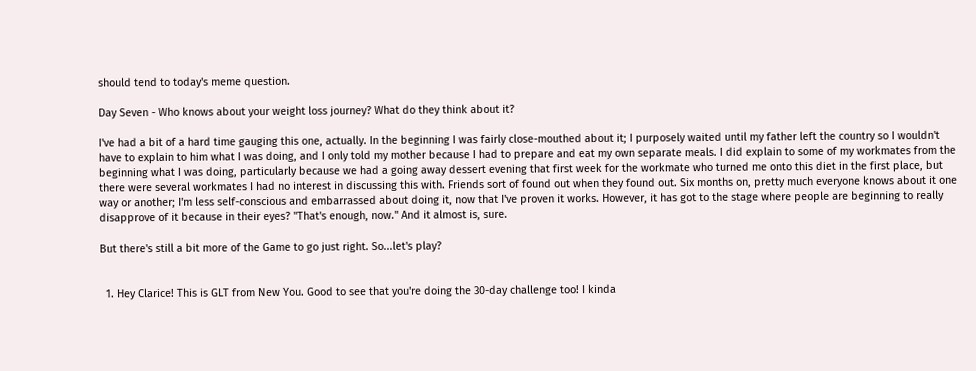should tend to today's meme question.

Day Seven - Who knows about your weight loss journey? What do they think about it?

I've had a bit of a hard time gauging this one, actually. In the beginning I was fairly close-mouthed about it; I purposely waited until my father left the country so I wouldn't have to explain to him what I was doing, and I only told my mother because I had to prepare and eat my own separate meals. I did explain to some of my workmates from the beginning what I was doing, particularly because we had a going away dessert evening that first week for the workmate who turned me onto this diet in the first place, but there were several workmates I had no interest in discussing this with. Friends sort of found out when they found out. Six months on, pretty much everyone knows about it one way or another; I'm less self-conscious and embarrassed about doing it, now that I've proven it works. However, it has got to the stage where people are beginning to really disapprove of it because in their eyes? "That's enough, now." And it almost is, sure.

But there's still a bit more of the Game to go just right. So...let's play?


  1. Hey Clarice! This is GLT from New You. Good to see that you're doing the 30-day challenge too! I kinda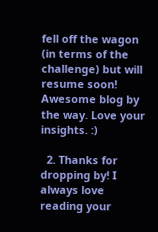fell off the wagon (in terms of the challenge) but will resume soon! Awesome blog by the way. Love your insights. :)

  2. Thanks for dropping by! I always love reading your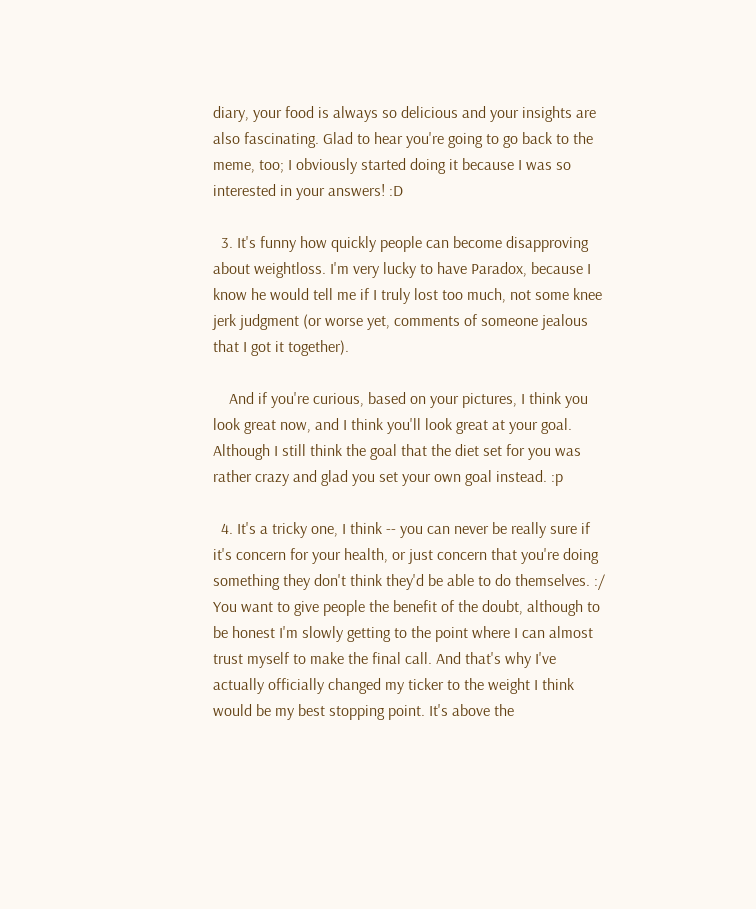diary, your food is always so delicious and your insights are also fascinating. Glad to hear you're going to go back to the meme, too; I obviously started doing it because I was so interested in your answers! :D

  3. It's funny how quickly people can become disapproving about weightloss. I'm very lucky to have Paradox, because I know he would tell me if I truly lost too much, not some knee jerk judgment (or worse yet, comments of someone jealous that I got it together).

    And if you're curious, based on your pictures, I think you look great now, and I think you'll look great at your goal. Although I still think the goal that the diet set for you was rather crazy and glad you set your own goal instead. :p

  4. It's a tricky one, I think -- you can never be really sure if it's concern for your health, or just concern that you're doing something they don't think they'd be able to do themselves. :/ You want to give people the benefit of the doubt, although to be honest I'm slowly getting to the point where I can almost trust myself to make the final call. And that's why I've actually officially changed my ticker to the weight I think would be my best stopping point. It's above the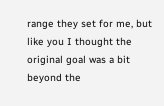range they set for me, but like you I thought the original goal was a bit beyond the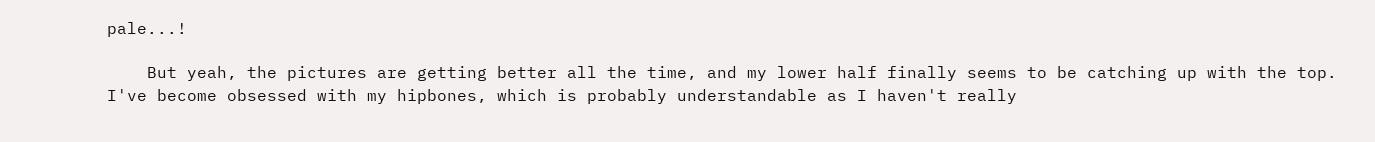pale...!

    But yeah, the pictures are getting better all the time, and my lower half finally seems to be catching up with the top. I've become obsessed with my hipbones, which is probably understandable as I haven't really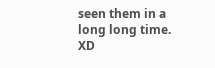seen them in a long long time. XD